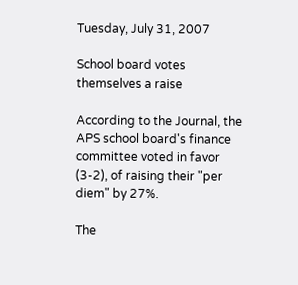Tuesday, July 31, 2007

School board votes themselves a raise

According to the Journal, the APS school board's finance committee voted in favor (3-2), of raising their "per diem" by 27%.

The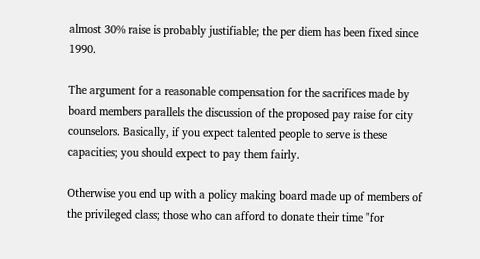almost 30% raise is probably justifiable; the per diem has been fixed since 1990.

The argument for a reasonable compensation for the sacrifices made by board members parallels the discussion of the proposed pay raise for city counselors. Basically, if you expect talented people to serve is these capacities; you should expect to pay them fairly.

Otherwise you end up with a policy making board made up of members of the privileged class; those who can afford to donate their time "for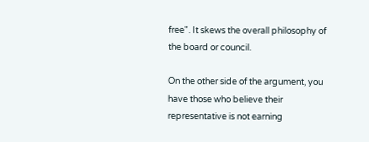free". It skews the overall philosophy of the board or council.

On the other side of the argument, you have those who believe their representative is not earning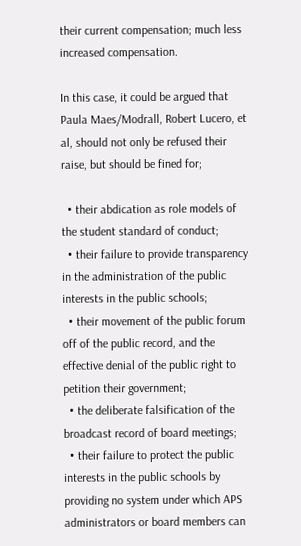their current compensation; much less increased compensation.

In this case, it could be argued that Paula Maes/Modrall, Robert Lucero, et al, should not only be refused their raise, but should be fined for;

  • their abdication as role models of the student standard of conduct;
  • their failure to provide transparency in the administration of the public interests in the public schools;
  • their movement of the public forum off of the public record, and the effective denial of the public right to petition their government;
  • the deliberate falsification of the broadcast record of board meetings;
  • their failure to protect the public interests in the public schools by providing no system under which APS administrators or board members can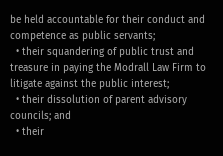be held accountable for their conduct and competence as public servants;
  • their squandering of public trust and treasure in paying the Modrall Law Firm to litigate against the public interest;
  • their dissolution of parent advisory councils; and
  • their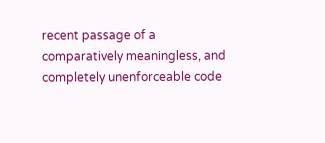recent passage of a comparatively meaningless, and completely unenforceable code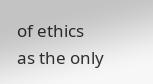of ethics as the only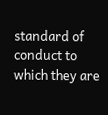standard of conduct to which they are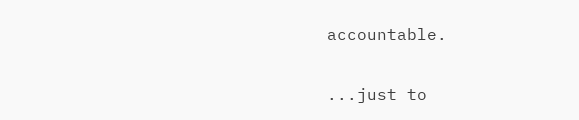accountable.

...just to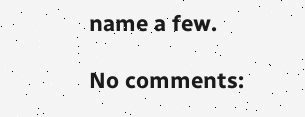name a few.

No comments: